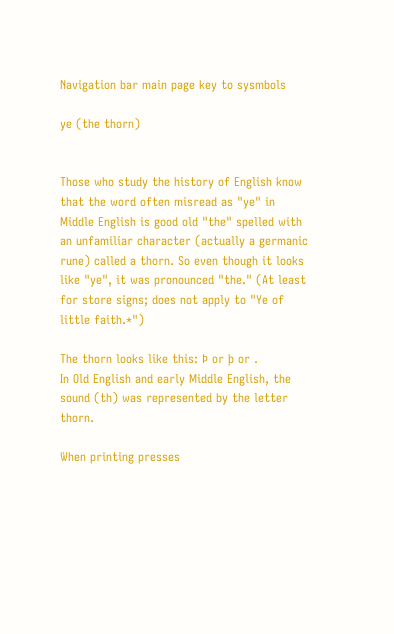Navigation bar main page key to sysmbols

ye (the thorn)


Those who study the history of English know that the word often misread as "ye" in Middle English is good old "the" spelled with an unfamiliar character (actually a germanic rune) called a thorn. So even though it looks like "ye", it was pronounced "the." (At least for store signs; does not apply to "Ye of little faith.*")

The thorn looks like this: Þ or þ or .
In Old English and early Middle English, the sound (th) was represented by the letter thorn.

When printing presses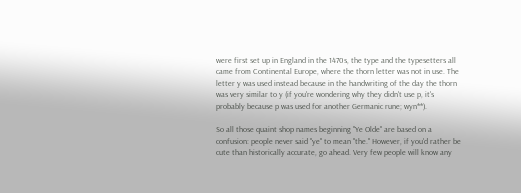were first set up in England in the 1470s, the type and the typesetters all came from Continental Europe, where the thorn letter was not in use. The letter y was used instead because in the handwriting of the day the thorn was very similar to y (if you're wondering why they didn't use p, it's probably because p was used for another Germanic rune; wyn**).

So all those quaint shop names beginning "Ye Olde" are based on a confusion: people never said "ye" to mean "the." However, if you'd rather be cute than historically accurate, go ahead. Very few people will know any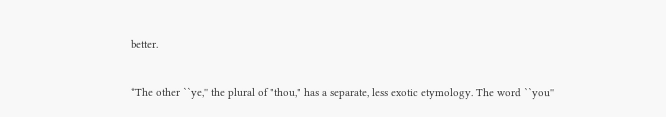better.


*The other ``ye,'' the plural of "thou," has a separate, less exotic etymology. The word ``you''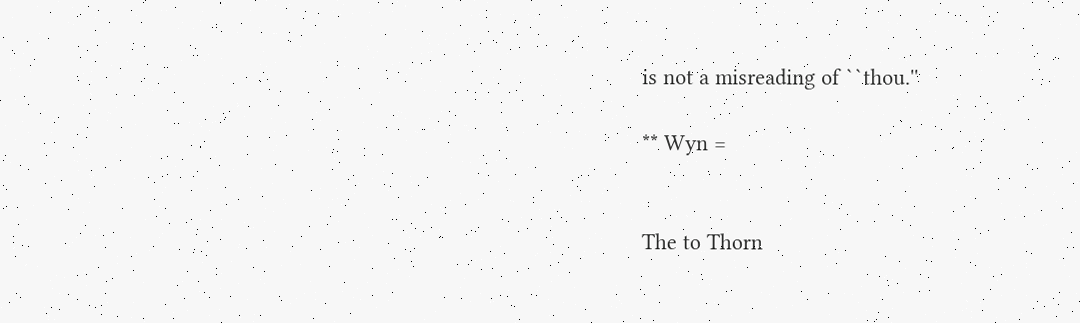is not a misreading of ``thou.''

** Wyn =


The to Thorn